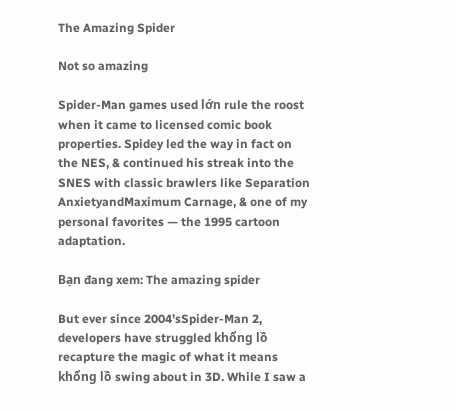The Amazing Spider

Not so amazing

Spider-Man games used lớn rule the roost when it came to licensed comic book properties. Spidey led the way in fact on the NES, & continued his streak into the SNES with classic brawlers like Separation AnxietyandMaximum Carnage, & one of my personal favorites — the 1995 cartoon adaptation.

Bạn đang xem: The amazing spider

But ever since 2004’sSpider-Man 2, developers have struggled khổng lồ recapture the magic of what it means khổng lồ swing about in 3D. While I saw a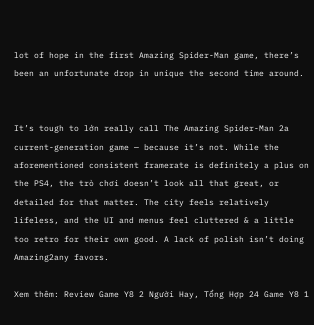lot of hope in the first Amazing Spider-Man game, there’s been an unfortunate drop in unique the second time around.


It’s tough to lớn really call The Amazing Spider-Man 2a current-generation game — because it’s not. While the aforementioned consistent framerate is definitely a plus on the PS4, the trò chơi doesn’t look all that great, or detailed for that matter. The city feels relatively lifeless, and the UI and menus feel cluttered & a little too retro for their own good. A lack of polish isn’t doing Amazing2any favors.

Xem thêm: Review Game Y8 2 Người Hay, Tổng Hợp 24 Game Y8 1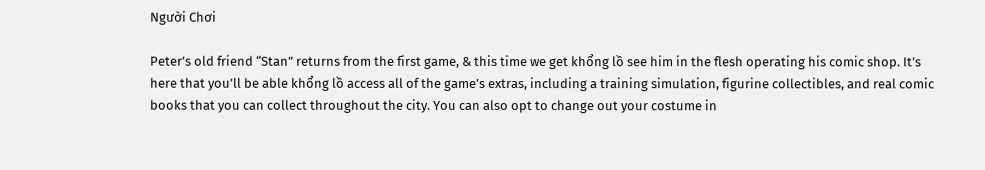Người Chơi

Peter’s old friend “Stan” returns from the first game, & this time we get khổng lồ see him in the flesh operating his comic shop. It’s here that you’ll be able khổng lồ access all of the game’s extras, including a training simulation, figurine collectibles, and real comic books that you can collect throughout the city. You can also opt to change out your costume in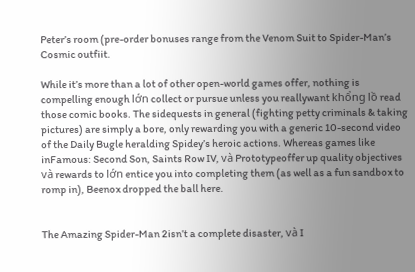Peter’s room (pre-order bonuses range from the Venom Suit to Spider-Man’s Cosmic outfiit.

While it’s more than a lot of other open-world games offer, nothing is compelling enough lớn collect or pursue unless you reallywant khổng lồ read those comic books. The sidequests in general (fighting petty criminals & taking pictures) are simply a bore, only rewarding you with a generic 10-second video of the Daily Bugle heralding Spidey’s heroic actions. Whereas games like inFamous: Second Son, Saints Row IV, và Prototypeoffer up quality objectives và rewards to lớn entice you into completing them (as well as a fun sandbox to romp in), Beenox dropped the ball here.


The Amazing Spider-Man 2isn’t a complete disaster, và I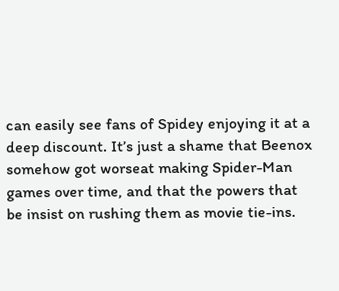can easily see fans of Spidey enjoying it at a deep discount. It’s just a shame that Beenox somehow got worseat making Spider-Man games over time, and that the powers that be insist on rushing them as movie tie-ins.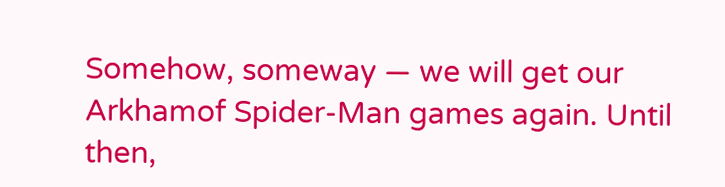Somehow, someway — we will get our Arkhamof Spider-Man games again. Until then,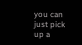you can just pick up a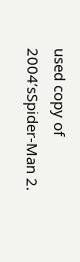used copy of 2004’sSpider-Man 2.